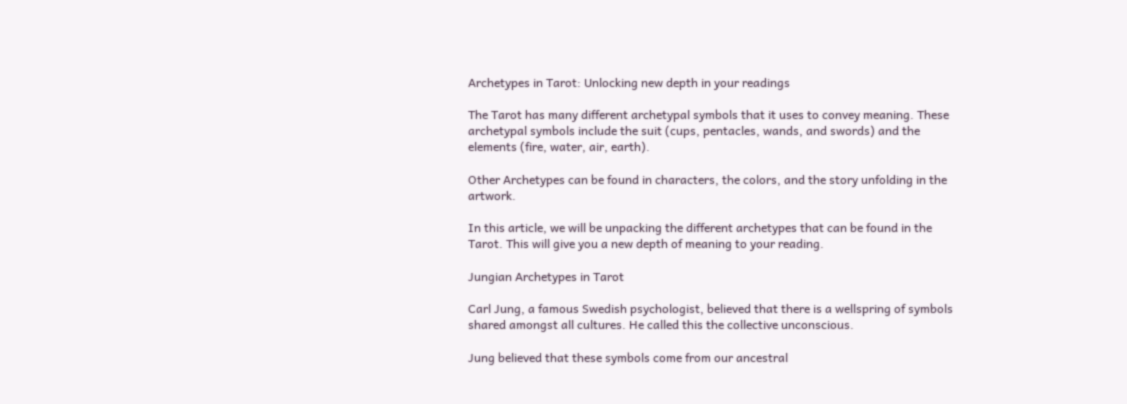Archetypes in Tarot: Unlocking new depth in your readings

The Tarot has many different archetypal symbols that it uses to convey meaning. These archetypal symbols include the suit (cups, pentacles, wands, and swords) and the elements (fire, water, air, earth).

Other Archetypes can be found in characters, the colors, and the story unfolding in the artwork.

In this article, we will be unpacking the different archetypes that can be found in the Tarot. This will give you a new depth of meaning to your reading.

Jungian Archetypes in Tarot

Carl Jung, a famous Swedish psychologist, believed that there is a wellspring of symbols shared amongst all cultures. He called this the collective unconscious.

Jung believed that these symbols come from our ancestral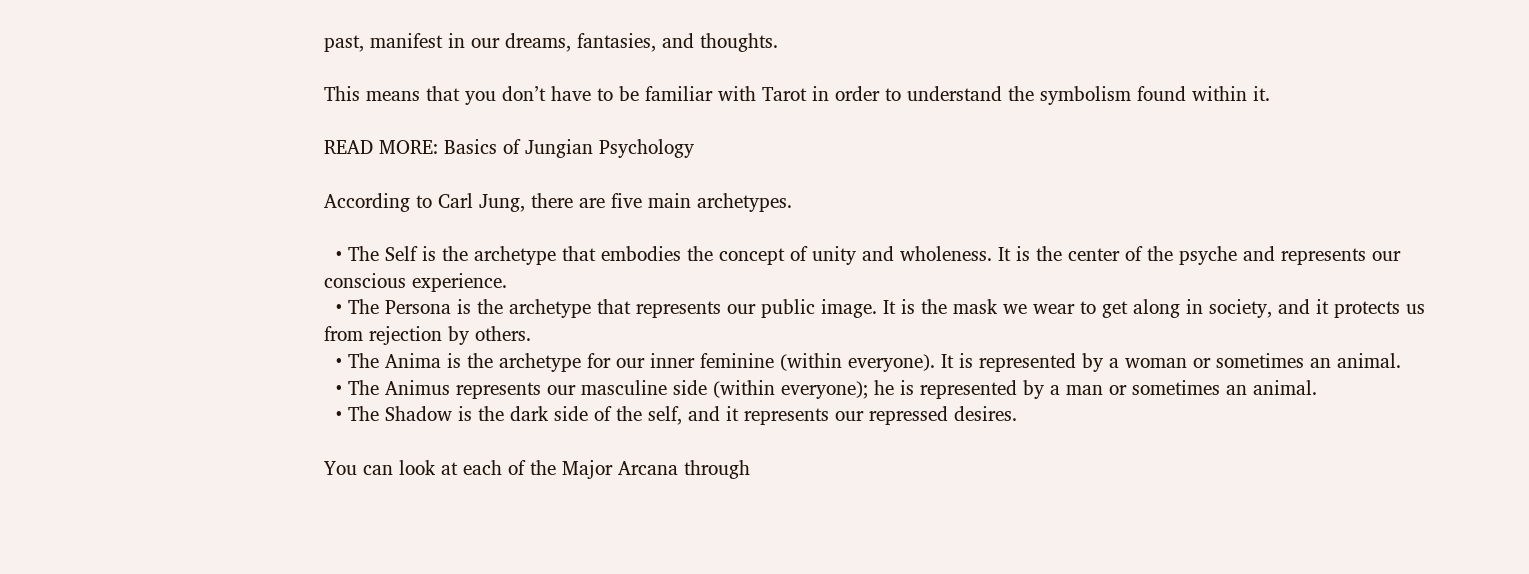past, manifest in our dreams, fantasies, and thoughts.

This means that you don’t have to be familiar with Tarot in order to understand the symbolism found within it.

READ MORE: Basics of Jungian Psychology

According to Carl Jung, there are five main archetypes.

  • The Self is the archetype that embodies the concept of unity and wholeness. It is the center of the psyche and represents our conscious experience.
  • The Persona is the archetype that represents our public image. It is the mask we wear to get along in society, and it protects us from rejection by others.
  • The Anima is the archetype for our inner feminine (within everyone). It is represented by a woman or sometimes an animal.
  • The Animus represents our masculine side (within everyone); he is represented by a man or sometimes an animal.
  • The Shadow is the dark side of the self, and it represents our repressed desires.

You can look at each of the Major Arcana through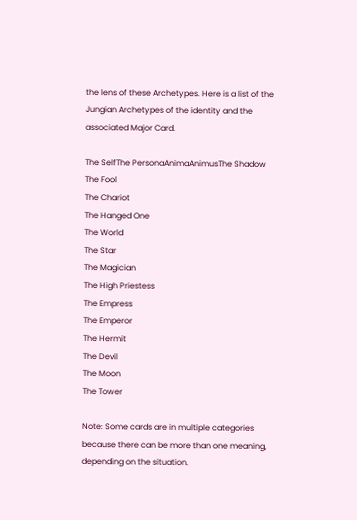the lens of these Archetypes. Here is a list of the Jungian Archetypes of the identity and the associated Major Card.

The SelfThe PersonaAnimaAnimusThe Shadow
The Fool
The Chariot
The Hanged One
The World
The Star
The Magician
The High Priestess
The Empress
The Emperor
The Hermit
The Devil
The Moon
The Tower

Note: Some cards are in multiple categories because there can be more than one meaning, depending on the situation.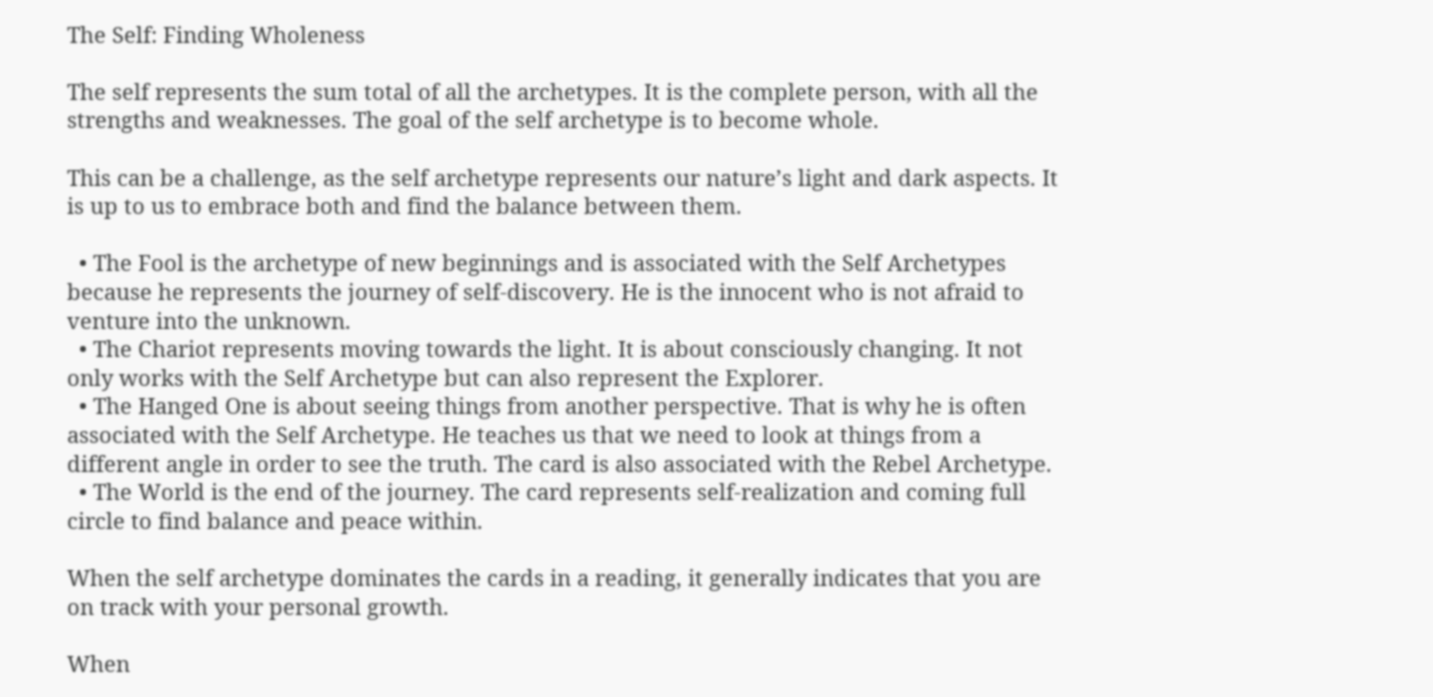The Self: Finding Wholeness

The self represents the sum total of all the archetypes. It is the complete person, with all the strengths and weaknesses. The goal of the self archetype is to become whole.

This can be a challenge, as the self archetype represents our nature’s light and dark aspects. It is up to us to embrace both and find the balance between them.

  • The Fool is the archetype of new beginnings and is associated with the Self Archetypes because he represents the journey of self-discovery. He is the innocent who is not afraid to venture into the unknown.
  • The Chariot represents moving towards the light. It is about consciously changing. It not only works with the Self Archetype but can also represent the Explorer.
  • The Hanged One is about seeing things from another perspective. That is why he is often associated with the Self Archetype. He teaches us that we need to look at things from a different angle in order to see the truth. The card is also associated with the Rebel Archetype.
  • The World is the end of the journey. The card represents self-realization and coming full circle to find balance and peace within.

When the self archetype dominates the cards in a reading, it generally indicates that you are on track with your personal growth.

When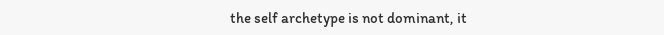the self archetype is not dominant, it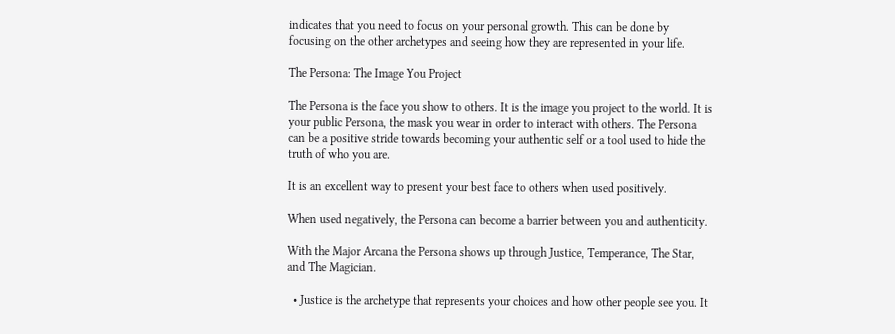indicates that you need to focus on your personal growth. This can be done by focusing on the other archetypes and seeing how they are represented in your life.

The Persona: The Image You Project

The Persona is the face you show to others. It is the image you project to the world. It is your public Persona, the mask you wear in order to interact with others. The Persona can be a positive stride towards becoming your authentic self or a tool used to hide the truth of who you are.

It is an excellent way to present your best face to others when used positively.

When used negatively, the Persona can become a barrier between you and authenticity.

With the Major Arcana the Persona shows up through Justice, Temperance, The Star, and The Magician.

  • Justice is the archetype that represents your choices and how other people see you. It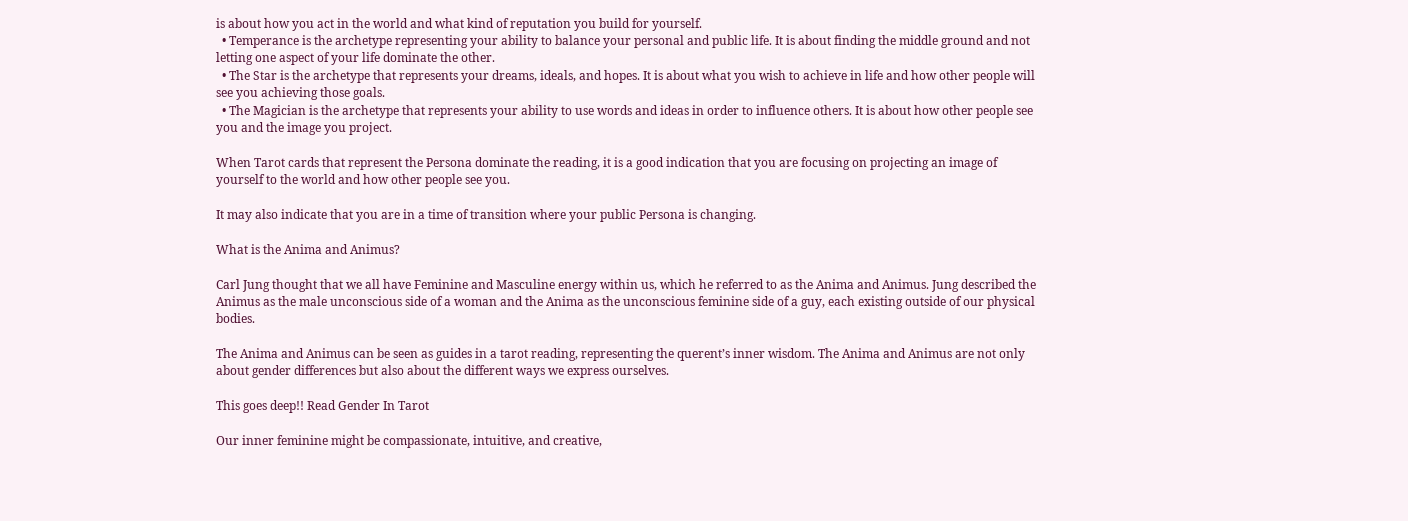is about how you act in the world and what kind of reputation you build for yourself.
  • Temperance is the archetype representing your ability to balance your personal and public life. It is about finding the middle ground and not letting one aspect of your life dominate the other.
  • The Star is the archetype that represents your dreams, ideals, and hopes. It is about what you wish to achieve in life and how other people will see you achieving those goals.
  • The Magician is the archetype that represents your ability to use words and ideas in order to influence others. It is about how other people see you and the image you project.

When Tarot cards that represent the Persona dominate the reading, it is a good indication that you are focusing on projecting an image of yourself to the world and how other people see you.

It may also indicate that you are in a time of transition where your public Persona is changing.

What is the Anima and Animus?

Carl Jung thought that we all have Feminine and Masculine energy within us, which he referred to as the Anima and Animus. Jung described the Animus as the male unconscious side of a woman and the Anima as the unconscious feminine side of a guy, each existing outside of our physical bodies.

The Anima and Animus can be seen as guides in a tarot reading, representing the querent’s inner wisdom. The Anima and Animus are not only about gender differences but also about the different ways we express ourselves.

This goes deep!! Read Gender In Tarot

Our inner feminine might be compassionate, intuitive, and creative,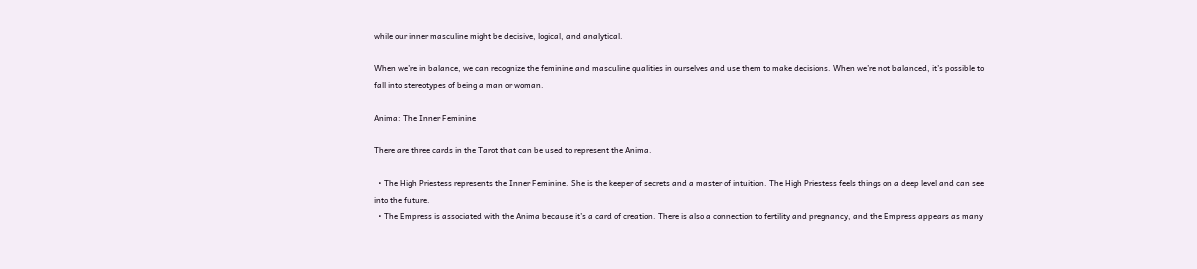while our inner masculine might be decisive, logical, and analytical.

When we’re in balance, we can recognize the feminine and masculine qualities in ourselves and use them to make decisions. When we’re not balanced, it’s possible to fall into stereotypes of being a man or woman.

Anima: The Inner Feminine

There are three cards in the Tarot that can be used to represent the Anima.

  • The High Priestess represents the Inner Feminine. She is the keeper of secrets and a master of intuition. The High Priestess feels things on a deep level and can see into the future.
  • The Empress is associated with the Anima because it’s a card of creation. There is also a connection to fertility and pregnancy, and the Empress appears as many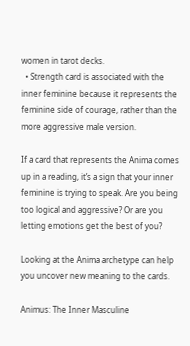women in tarot decks.
  • Strength card is associated with the inner feminine because it represents the feminine side of courage, rather than the more aggressive male version.

If a card that represents the Anima comes up in a reading, it’s a sign that your inner feminine is trying to speak. Are you being too logical and aggressive? Or are you letting emotions get the best of you?

Looking at the Anima archetype can help you uncover new meaning to the cards.

Animus: The Inner Masculine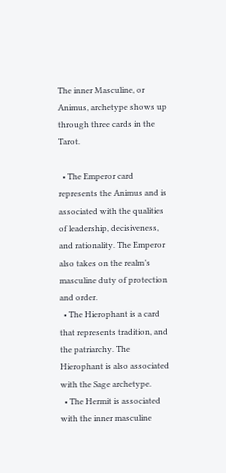The inner Masculine, or Animus, archetype shows up through three cards in the Tarot.

  • The Emperor card represents the Animus and is associated with the qualities of leadership, decisiveness, and rationality. The Emperor also takes on the realm’s masculine duty of protection and order.
  • The Hierophant is a card that represents tradition, and the patriarchy. The Hierophant is also associated with the Sage archetype.
  • The Hermit is associated with the inner masculine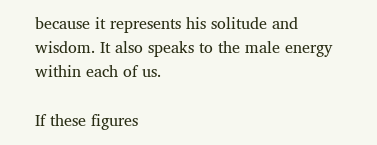because it represents his solitude and wisdom. It also speaks to the male energy within each of us.

If these figures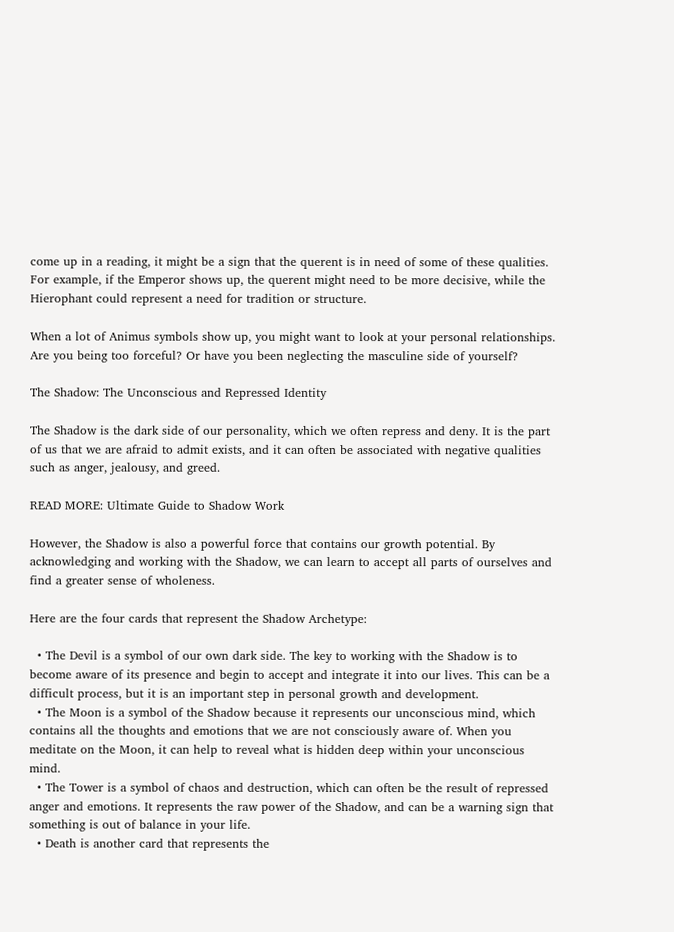come up in a reading, it might be a sign that the querent is in need of some of these qualities. For example, if the Emperor shows up, the querent might need to be more decisive, while the Hierophant could represent a need for tradition or structure.

When a lot of Animus symbols show up, you might want to look at your personal relationships. Are you being too forceful? Or have you been neglecting the masculine side of yourself?

The Shadow: The Unconscious and Repressed Identity

The Shadow is the dark side of our personality, which we often repress and deny. It is the part of us that we are afraid to admit exists, and it can often be associated with negative qualities such as anger, jealousy, and greed.

READ MORE: Ultimate Guide to Shadow Work

However, the Shadow is also a powerful force that contains our growth potential. By acknowledging and working with the Shadow, we can learn to accept all parts of ourselves and find a greater sense of wholeness.

Here are the four cards that represent the Shadow Archetype:

  • The Devil is a symbol of our own dark side. The key to working with the Shadow is to become aware of its presence and begin to accept and integrate it into our lives. This can be a difficult process, but it is an important step in personal growth and development.
  • The Moon is a symbol of the Shadow because it represents our unconscious mind, which contains all the thoughts and emotions that we are not consciously aware of. When you meditate on the Moon, it can help to reveal what is hidden deep within your unconscious mind.
  • The Tower is a symbol of chaos and destruction, which can often be the result of repressed anger and emotions. It represents the raw power of the Shadow, and can be a warning sign that something is out of balance in your life.
  • Death is another card that represents the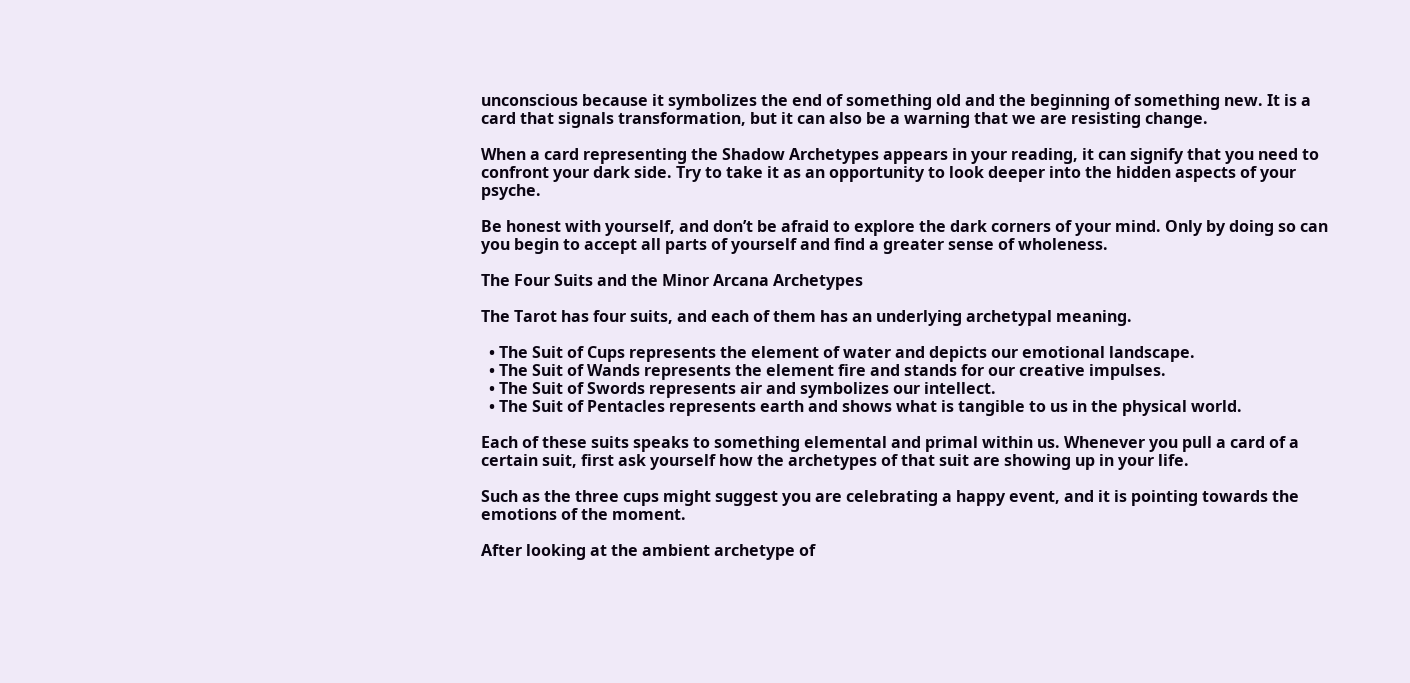unconscious because it symbolizes the end of something old and the beginning of something new. It is a card that signals transformation, but it can also be a warning that we are resisting change.

When a card representing the Shadow Archetypes appears in your reading, it can signify that you need to confront your dark side. Try to take it as an opportunity to look deeper into the hidden aspects of your psyche.

Be honest with yourself, and don’t be afraid to explore the dark corners of your mind. Only by doing so can you begin to accept all parts of yourself and find a greater sense of wholeness.

The Four Suits and the Minor Arcana Archetypes

The Tarot has four suits, and each of them has an underlying archetypal meaning.

  • The Suit of Cups represents the element of water and depicts our emotional landscape.
  • The Suit of Wands represents the element fire and stands for our creative impulses.
  • The Suit of Swords represents air and symbolizes our intellect.
  • The Suit of Pentacles represents earth and shows what is tangible to us in the physical world.

Each of these suits speaks to something elemental and primal within us. Whenever you pull a card of a certain suit, first ask yourself how the archetypes of that suit are showing up in your life.

Such as the three cups might suggest you are celebrating a happy event, and it is pointing towards the emotions of the moment.

After looking at the ambient archetype of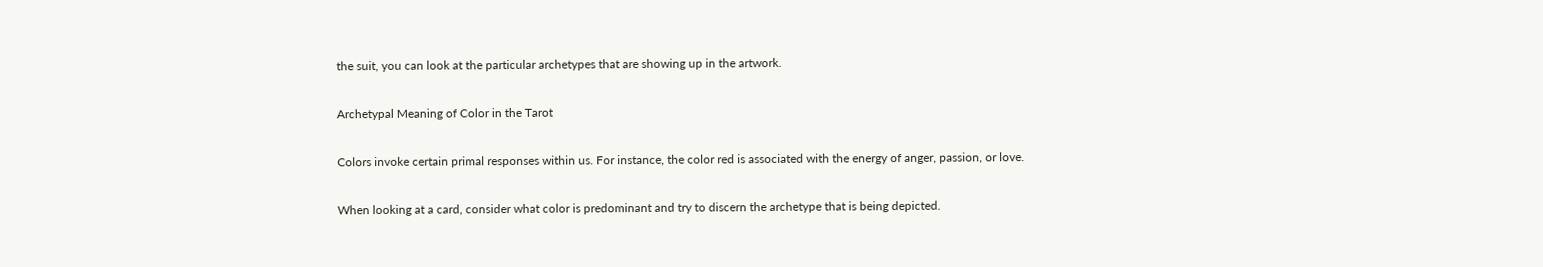the suit, you can look at the particular archetypes that are showing up in the artwork.

Archetypal Meaning of Color in the Tarot

Colors invoke certain primal responses within us. For instance, the color red is associated with the energy of anger, passion, or love.

When looking at a card, consider what color is predominant and try to discern the archetype that is being depicted.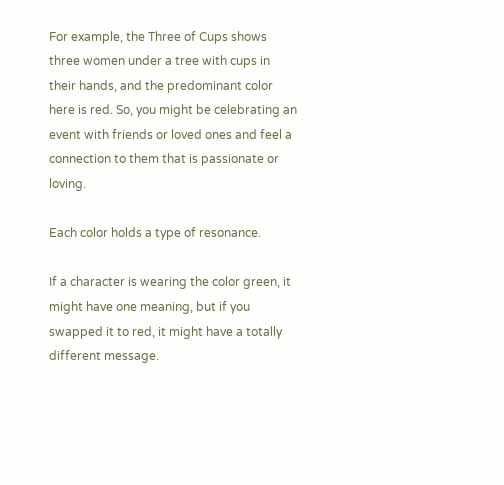For example, the Three of Cups shows three women under a tree with cups in their hands, and the predominant color here is red. So, you might be celebrating an event with friends or loved ones and feel a connection to them that is passionate or loving.

Each color holds a type of resonance.

If a character is wearing the color green, it might have one meaning, but if you swapped it to red, it might have a totally different message.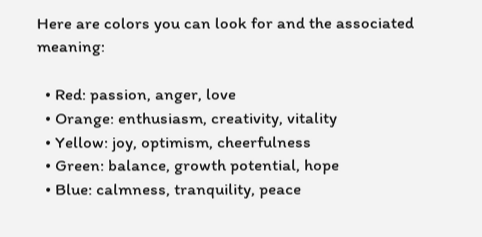Here are colors you can look for and the associated meaning:

  • Red: passion, anger, love
  • Orange: enthusiasm, creativity, vitality
  • Yellow: joy, optimism, cheerfulness
  • Green: balance, growth potential, hope
  • Blue: calmness, tranquility, peace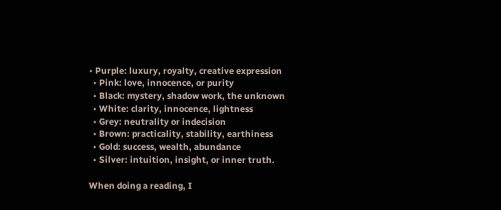• Purple: luxury, royalty, creative expression
  • Pink: love, innocence, or purity
  • Black: mystery, shadow work, the unknown
  • White: clarity, innocence, lightness
  • Grey: neutrality or indecision
  • Brown: practicality, stability, earthiness
  • Gold: success, wealth, abundance
  • Silver: intuition, insight, or inner truth.

When doing a reading, I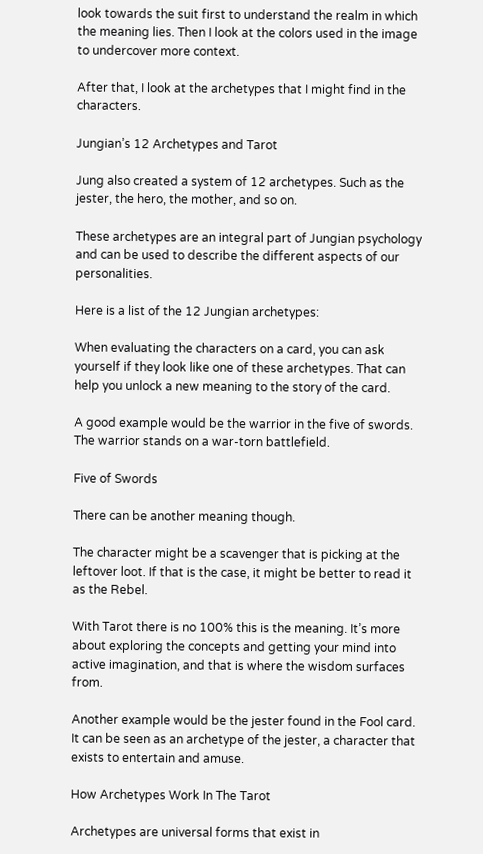look towards the suit first to understand the realm in which the meaning lies. Then I look at the colors used in the image to undercover more context.

After that, I look at the archetypes that I might find in the characters.

Jungian’s 12 Archetypes and Tarot

Jung also created a system of 12 archetypes. Such as the jester, the hero, the mother, and so on.

These archetypes are an integral part of Jungian psychology and can be used to describe the different aspects of our personalities.

Here is a list of the 12 Jungian archetypes:

When evaluating the characters on a card, you can ask yourself if they look like one of these archetypes. That can help you unlock a new meaning to the story of the card.

A good example would be the warrior in the five of swords. The warrior stands on a war-torn battlefield.

Five of Swords

There can be another meaning though.

The character might be a scavenger that is picking at the leftover loot. If that is the case, it might be better to read it as the Rebel.

With Tarot there is no 100% this is the meaning. It’s more about exploring the concepts and getting your mind into active imagination, and that is where the wisdom surfaces from.

Another example would be the jester found in the Fool card. It can be seen as an archetype of the jester, a character that exists to entertain and amuse.

How Archetypes Work In The Tarot

Archetypes are universal forms that exist in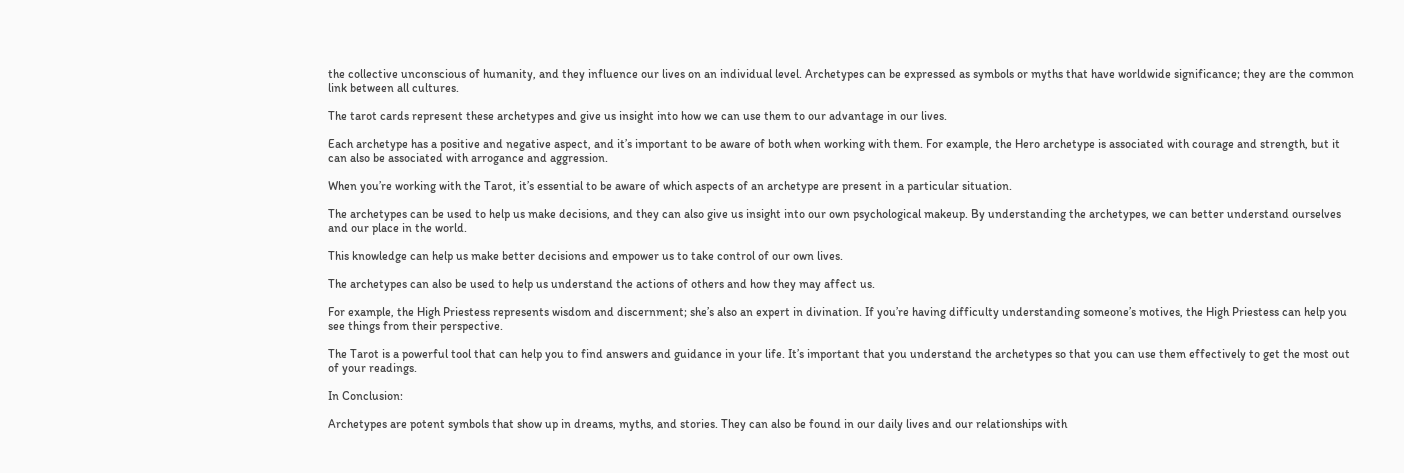the collective unconscious of humanity, and they influence our lives on an individual level. Archetypes can be expressed as symbols or myths that have worldwide significance; they are the common link between all cultures.

The tarot cards represent these archetypes and give us insight into how we can use them to our advantage in our lives.

Each archetype has a positive and negative aspect, and it’s important to be aware of both when working with them. For example, the Hero archetype is associated with courage and strength, but it can also be associated with arrogance and aggression.

When you’re working with the Tarot, it’s essential to be aware of which aspects of an archetype are present in a particular situation.

The archetypes can be used to help us make decisions, and they can also give us insight into our own psychological makeup. By understanding the archetypes, we can better understand ourselves and our place in the world.

This knowledge can help us make better decisions and empower us to take control of our own lives.

The archetypes can also be used to help us understand the actions of others and how they may affect us.

For example, the High Priestess represents wisdom and discernment; she’s also an expert in divination. If you’re having difficulty understanding someone’s motives, the High Priestess can help you see things from their perspective.

The Tarot is a powerful tool that can help you to find answers and guidance in your life. It’s important that you understand the archetypes so that you can use them effectively to get the most out of your readings.

In Conclusion:

Archetypes are potent symbols that show up in dreams, myths, and stories. They can also be found in our daily lives and our relationships with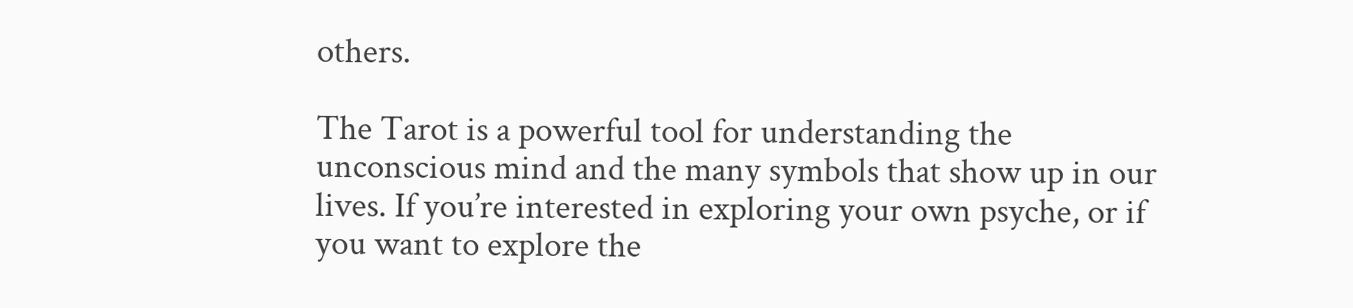others.

The Tarot is a powerful tool for understanding the unconscious mind and the many symbols that show up in our lives. If you’re interested in exploring your own psyche, or if you want to explore the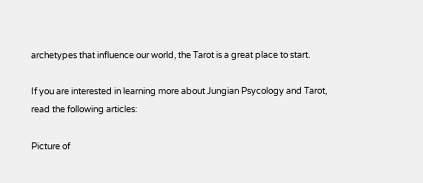archetypes that influence our world, the Tarot is a great place to start.

If you are interested in learning more about Jungian Psycology and Tarot, read the following articles:

Picture of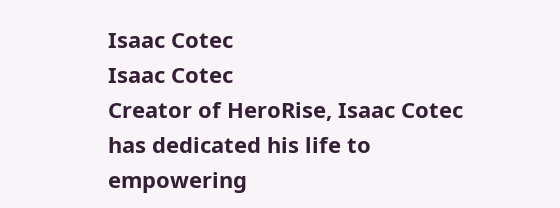Isaac Cotec
Isaac Cotec
Creator of HeroRise, Isaac Cotec has dedicated his life to empowering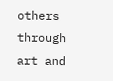others through art and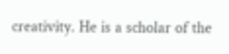creativity. He is a scholar of the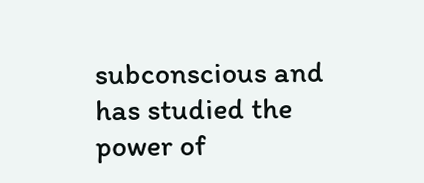subconscious and has studied the power of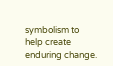symbolism to help create enduring change.